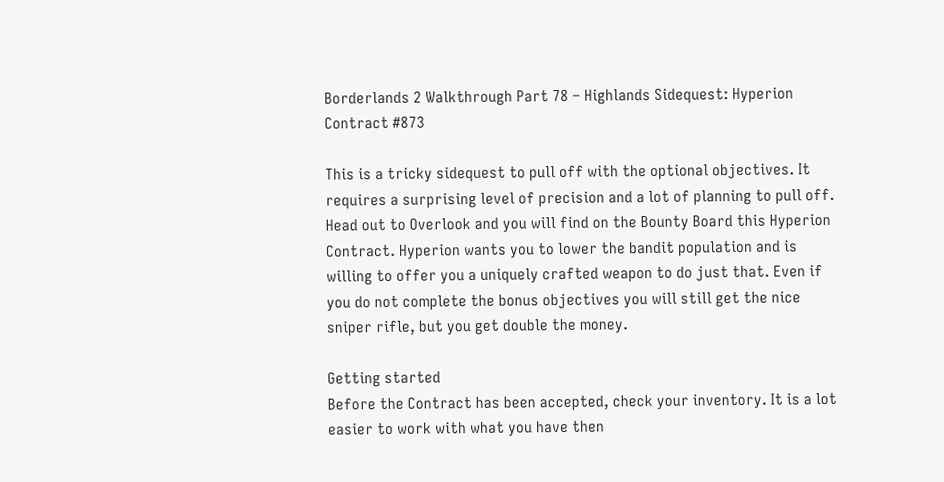Borderlands 2 Walkthrough Part 78 – Highlands Sidequest: Hyperion Contract #873

This is a tricky sidequest to pull off with the optional objectives. It requires a surprising level of precision and a lot of planning to pull off. Head out to Overlook and you will find on the Bounty Board this Hyperion Contract. Hyperion wants you to lower the bandit population and is willing to offer you a uniquely crafted weapon to do just that. Even if you do not complete the bonus objectives you will still get the nice sniper rifle, but you get double the money.

Getting started
Before the Contract has been accepted, check your inventory. It is a lot easier to work with what you have then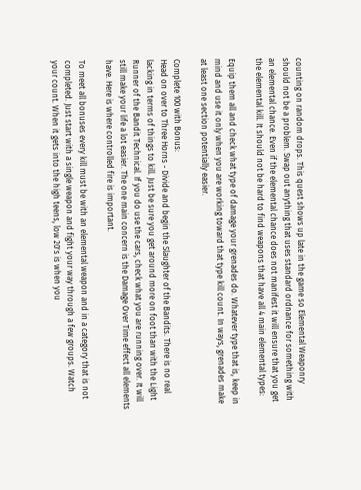counting on random drops. This quest shows up late in the game so Elemental Weaponry should not be a problem. Swap out anything that uses standard ordnance for something with an elemental chance. Even if the elemental chance does not manifest it will ensure that you get the elemental kill. It should not be hard to find weapons that have all 4 main elemental types:

Equip them all and check what type of damage your grenades do. Whatever type that is, keep in mind and use it only when you are working toward that type kill count. In ways, grenades make at least one section potentially easier.

Complete 100 with Bonus:
Head on over to Three Horns - Divide and begin the Slaughter of the Bandits. There is no real lacking in terms of things to kill. Just be sure you get around more on foot than with the Light Runner of the Bandit Technical. If you do use the cars, check what you are running over. It will still make your life a lot easier. The one main concern is the Damage Over Time effect all elements have. Here is where controlled fire is important.

To meet all bonuses every kill must be with an elemental weapon and in a category that is not completed. Just start with a single weapon and fight your way through a few groups. Watch your count. When it gets into the high teens, low 20's is when you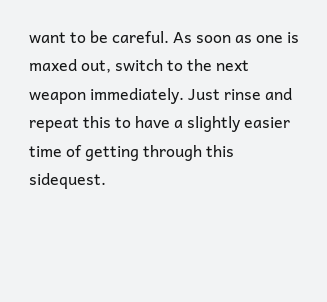want to be careful. As soon as one is maxed out, switch to the next weapon immediately. Just rinse and repeat this to have a slightly easier time of getting through this sidequest.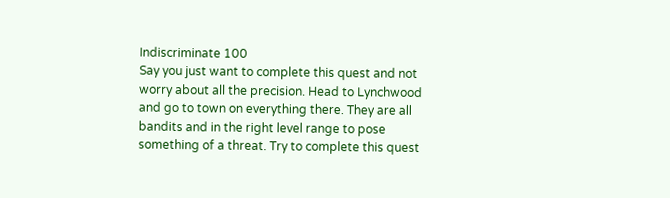Indiscriminate 100
Say you just want to complete this quest and not worry about all the precision. Head to Lynchwood and go to town on everything there. They are all bandits and in the right level range to pose something of a threat. Try to complete this quest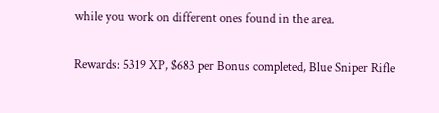while you work on different ones found in the area.

Rewards: 5319 XP, $683 per Bonus completed, Blue Sniper Rifle